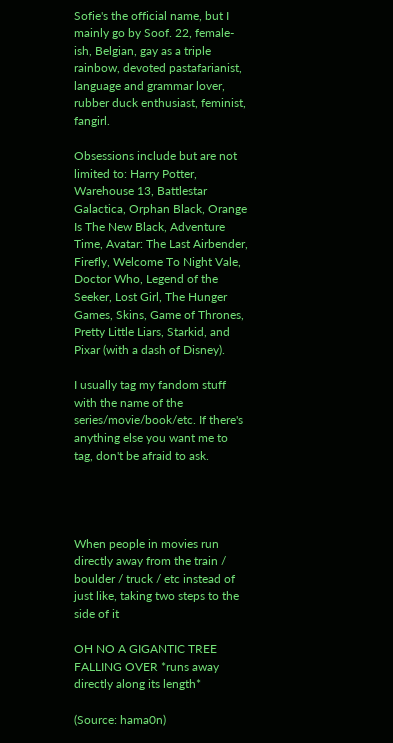Sofie's the official name, but I mainly go by Soof. 22, female-ish, Belgian, gay as a triple rainbow, devoted pastafarianist, language and grammar lover, rubber duck enthusiast, feminist, fangirl.

Obsessions include but are not limited to: Harry Potter, Warehouse 13, Battlestar Galactica, Orphan Black, Orange Is The New Black, Adventure Time, Avatar: The Last Airbender, Firefly, Welcome To Night Vale, Doctor Who, Legend of the Seeker, Lost Girl, The Hunger Games, Skins, Game of Thrones, Pretty Little Liars, Starkid, and Pixar (with a dash of Disney).

I usually tag my fandom stuff with the name of the series/movie/book/etc. If there's anything else you want me to tag, don't be afraid to ask.




When people in movies run directly away from the train / boulder / truck / etc instead of just like, taking two steps to the side of it

OH NO A GIGANTIC TREE FALLING OVER *runs away directly along its length*

(Source: hama0n)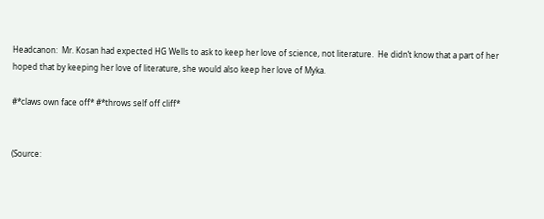Headcanon:  Mr. Kosan had expected HG Wells to ask to keep her love of science, not literature.  He didn’t know that a part of her hoped that by keeping her love of literature, she would also keep her love of Myka.

#*claws own face off* #*throws self off cliff*


(Source: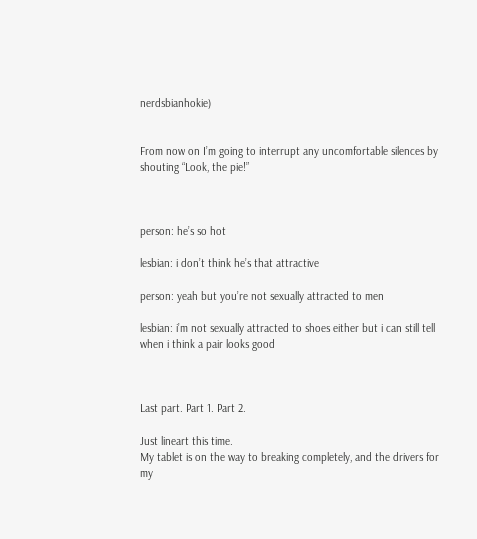nerdsbianhokie)


From now on I’m going to interrupt any uncomfortable silences by shouting “Look, the pie!”



person: he’s so hot

lesbian: i don’t think he’s that attractive

person: yeah but you’re not sexually attracted to men

lesbian: i’m not sexually attracted to shoes either but i can still tell when i think a pair looks good



Last part. Part 1. Part 2.

Just lineart this time.
My tablet is on the way to breaking completely, and the drivers for my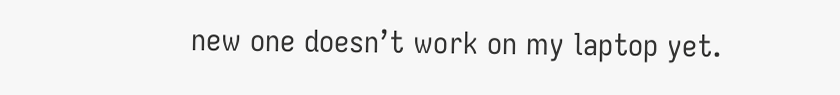new one doesn’t work on my laptop yet.